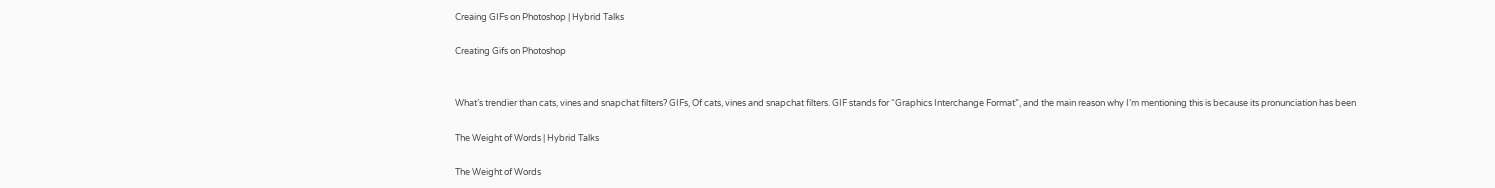Creaing GIFs on Photoshop | Hybrid Talks

Creating Gifs on Photoshop


What’s trendier than cats, vines and snapchat filters? GIFs, Of cats, vines and snapchat filters. GIF stands for “Graphics Interchange Format”, and the main reason why I’m mentioning this is because its pronunciation has been

The Weight of Words | Hybrid Talks

The Weight of Words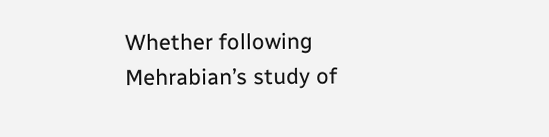Whether following Mehrabian’s study of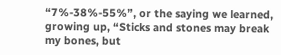“7%-38%-55%”, or the saying we learned, growing up, “Sticks and stones may break my bones, but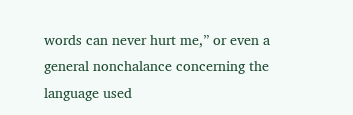words can never hurt me,” or even a general nonchalance concerning the language used